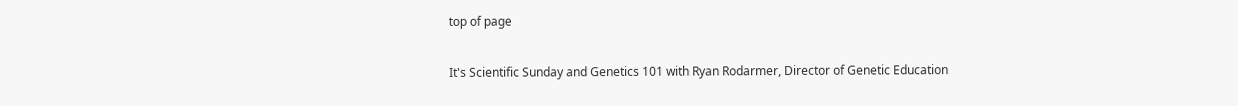top of page

It's Scientific Sunday and Genetics 101 with Ryan Rodarmer, Director of Genetic Education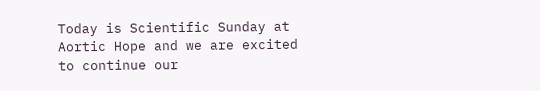Today is Scientific Sunday at Aortic Hope and we are excited to continue our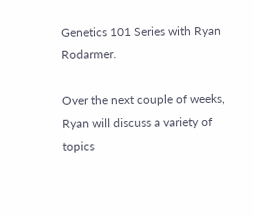Genetics 101 Series with Ryan Rodarmer.

Over the next couple of weeks, Ryan will discuss a variety of topics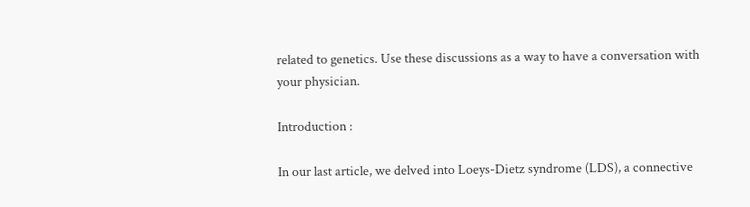related to genetics. Use these discussions as a way to have a conversation with your physician.

Introduction :

In our last article, we delved into Loeys-Dietz syndrome (LDS), a connective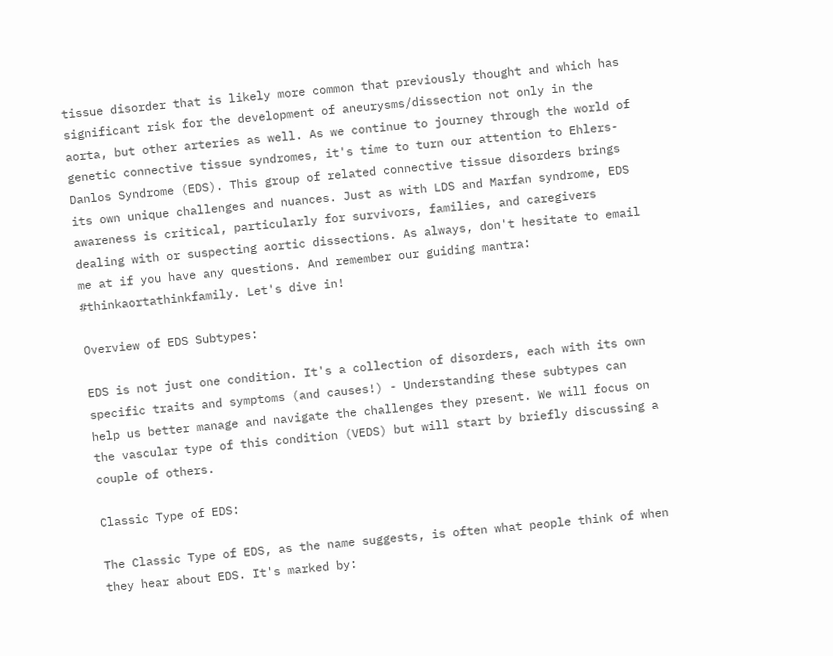tissue disorder that is likely more common that previously thought and which has significant risk for the development of aneurysms/dissection not only in the aorta, but other arteries as well. As we continue to journey through the world of genetic connective tissue syndromes, it's time to turn our attention to Ehlers-Danlos Syndrome (EDS). This group of related connective tissue disorders brings its own unique challenges and nuances. Just as with LDS and Marfan syndrome, EDS awareness is critical, particularly for survivors, families, and caregivers dealing with or suspecting aortic dissections. As always, don't hesitate to email me at if you have any questions. And remember our guiding mantra: #thinkaortathinkfamily. Let's dive in!

Overview of EDS Subtypes:

EDS is not just one condition. It's a collection of disorders, each with its own specific traits and symptoms (and causes!) - Understanding these subtypes can help us better manage and navigate the challenges they present. We will focus on the vascular type of this condition (VEDS) but will start by briefly discussing a couple of others.

Classic Type of EDS:

The Classic Type of EDS, as the name suggests, is often what people think of when they hear about EDS. It's marked by: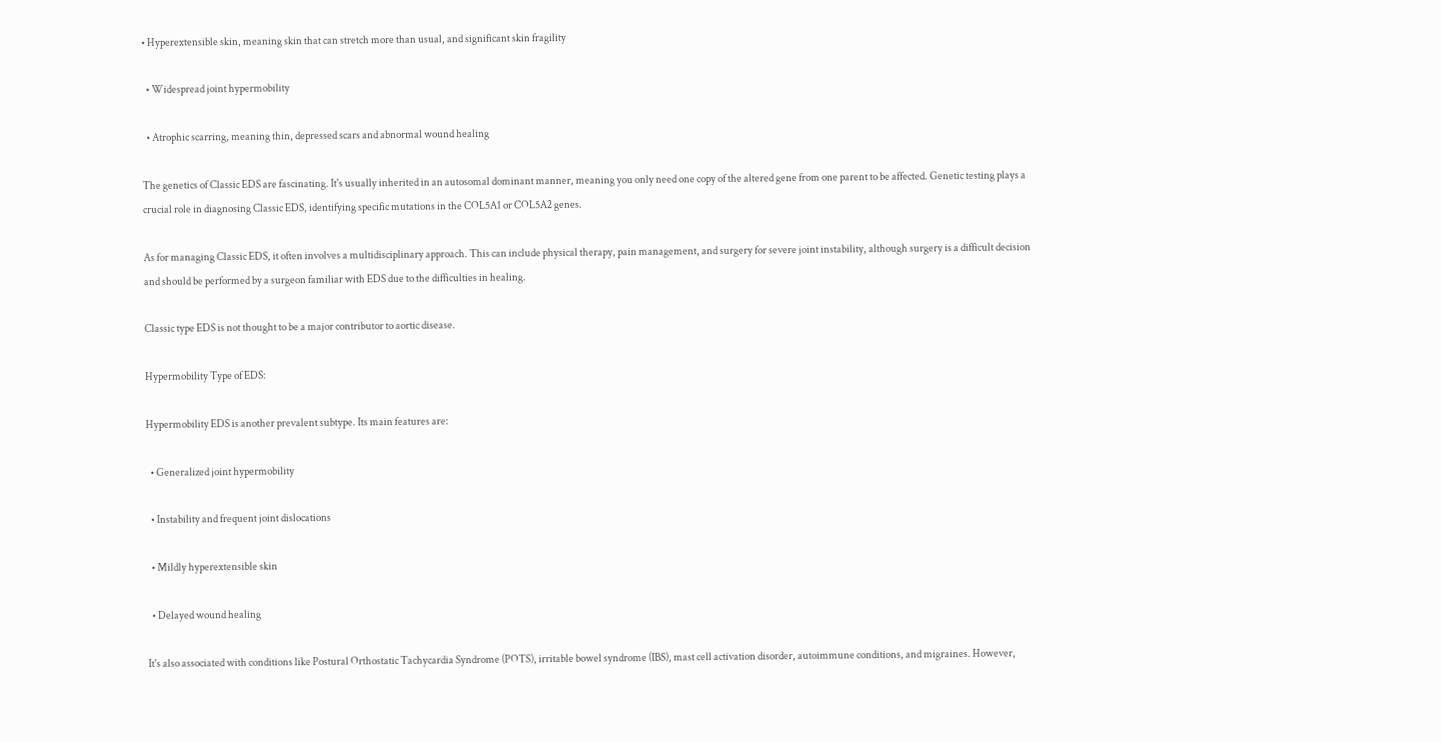• Hyperextensible skin, meaning skin that can stretch more than usual, and significant skin fragility

  • Widespread joint hypermobility

  • Atrophic scarring, meaning thin, depressed scars and abnormal wound healing

The genetics of Classic EDS are fascinating. It's usually inherited in an autosomal dominant manner, meaning you only need one copy of the altered gene from one parent to be affected. Genetic testing plays a crucial role in diagnosing Classic EDS, identifying specific mutations in the COL5A1 or COL5A2 genes.

As for managing Classic EDS, it often involves a multidisciplinary approach. This can include physical therapy, pain management, and surgery for severe joint instability, although surgery is a difficult decision and should be performed by a surgeon familiar with EDS due to the difficulties in healing.

Classic type EDS is not thought to be a major contributor to aortic disease.

Hypermobility Type of EDS:

Hypermobility EDS is another prevalent subtype. Its main features are:

  • Generalized joint hypermobility

  • Instability and frequent joint dislocations

  • Mildly hyperextensible skin

  • Delayed wound healing

It's also associated with conditions like Postural Orthostatic Tachycardia Syndrome (POTS), irritable bowel syndrome (IBS), mast cell activation disorder, autoimmune conditions, and migraines. However,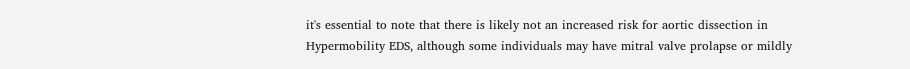it's essential to note that there is likely not an increased risk for aortic dissection in Hypermobility EDS, although some individuals may have mitral valve prolapse or mildly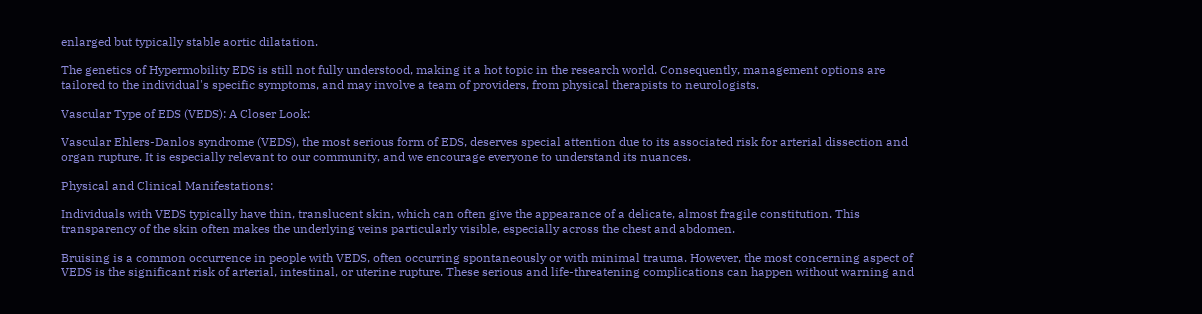enlarged but typically stable aortic dilatation.

The genetics of Hypermobility EDS is still not fully understood, making it a hot topic in the research world. Consequently, management options are tailored to the individual's specific symptoms, and may involve a team of providers, from physical therapists to neurologists.

Vascular Type of EDS (VEDS): A Closer Look:

Vascular Ehlers-Danlos syndrome (VEDS), the most serious form of EDS, deserves special attention due to its associated risk for arterial dissection and organ rupture. It is especially relevant to our community, and we encourage everyone to understand its nuances.

Physical and Clinical Manifestations:

Individuals with VEDS typically have thin, translucent skin, which can often give the appearance of a delicate, almost fragile constitution. This transparency of the skin often makes the underlying veins particularly visible, especially across the chest and abdomen.

Bruising is a common occurrence in people with VEDS, often occurring spontaneously or with minimal trauma. However, the most concerning aspect of VEDS is the significant risk of arterial, intestinal, or uterine rupture. These serious and life-threatening complications can happen without warning and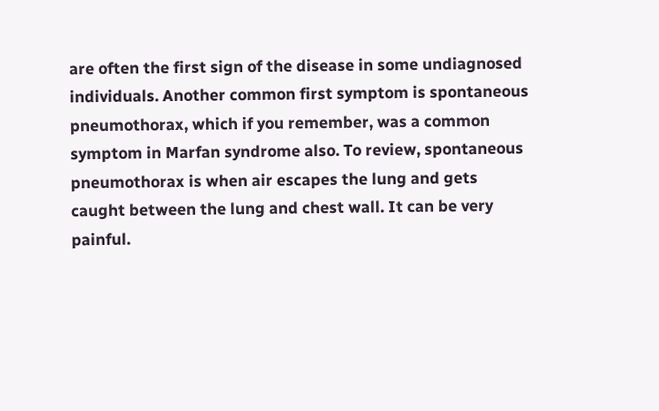are often the first sign of the disease in some undiagnosed individuals. Another common first symptom is spontaneous pneumothorax, which if you remember, was a common symptom in Marfan syndrome also. To review, spontaneous pneumothorax is when air escapes the lung and gets caught between the lung and chest wall. It can be very painful.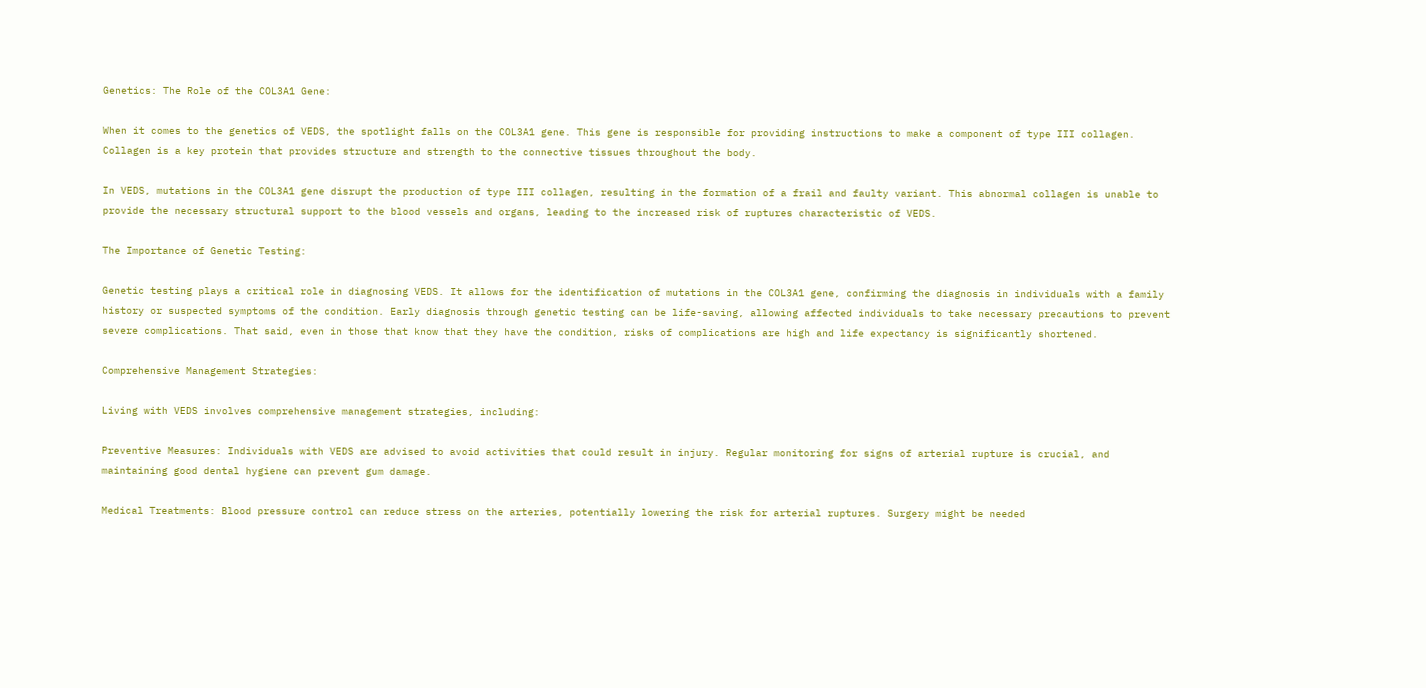Genetics: The Role of the COL3A1 Gene:

When it comes to the genetics of VEDS, the spotlight falls on the COL3A1 gene. This gene is responsible for providing instructions to make a component of type III collagen. Collagen is a key protein that provides structure and strength to the connective tissues throughout the body.

In VEDS, mutations in the COL3A1 gene disrupt the production of type III collagen, resulting in the formation of a frail and faulty variant. This abnormal collagen is unable to provide the necessary structural support to the blood vessels and organs, leading to the increased risk of ruptures characteristic of VEDS.

The Importance of Genetic Testing:

Genetic testing plays a critical role in diagnosing VEDS. It allows for the identification of mutations in the COL3A1 gene, confirming the diagnosis in individuals with a family history or suspected symptoms of the condition. Early diagnosis through genetic testing can be life-saving, allowing affected individuals to take necessary precautions to prevent severe complications. That said, even in those that know that they have the condition, risks of complications are high and life expectancy is significantly shortened.

Comprehensive Management Strategies:

Living with VEDS involves comprehensive management strategies, including:

Preventive Measures: Individuals with VEDS are advised to avoid activities that could result in injury. Regular monitoring for signs of arterial rupture is crucial, and maintaining good dental hygiene can prevent gum damage.

Medical Treatments: Blood pressure control can reduce stress on the arteries, potentially lowering the risk for arterial ruptures. Surgery might be needed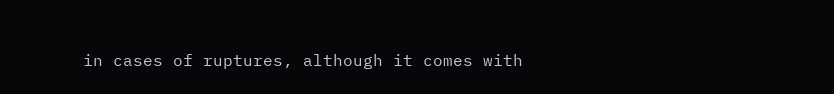in cases of ruptures, although it comes with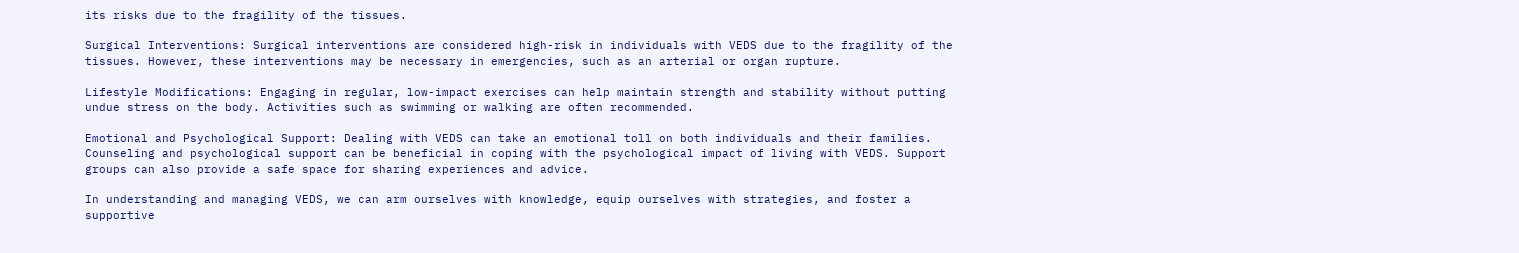its risks due to the fragility of the tissues.

Surgical Interventions: Surgical interventions are considered high-risk in individuals with VEDS due to the fragility of the tissues. However, these interventions may be necessary in emergencies, such as an arterial or organ rupture.

Lifestyle Modifications: Engaging in regular, low-impact exercises can help maintain strength and stability without putting undue stress on the body. Activities such as swimming or walking are often recommended.

Emotional and Psychological Support: Dealing with VEDS can take an emotional toll on both individuals and their families. Counseling and psychological support can be beneficial in coping with the psychological impact of living with VEDS. Support groups can also provide a safe space for sharing experiences and advice.

In understanding and managing VEDS, we can arm ourselves with knowledge, equip ourselves with strategies, and foster a supportive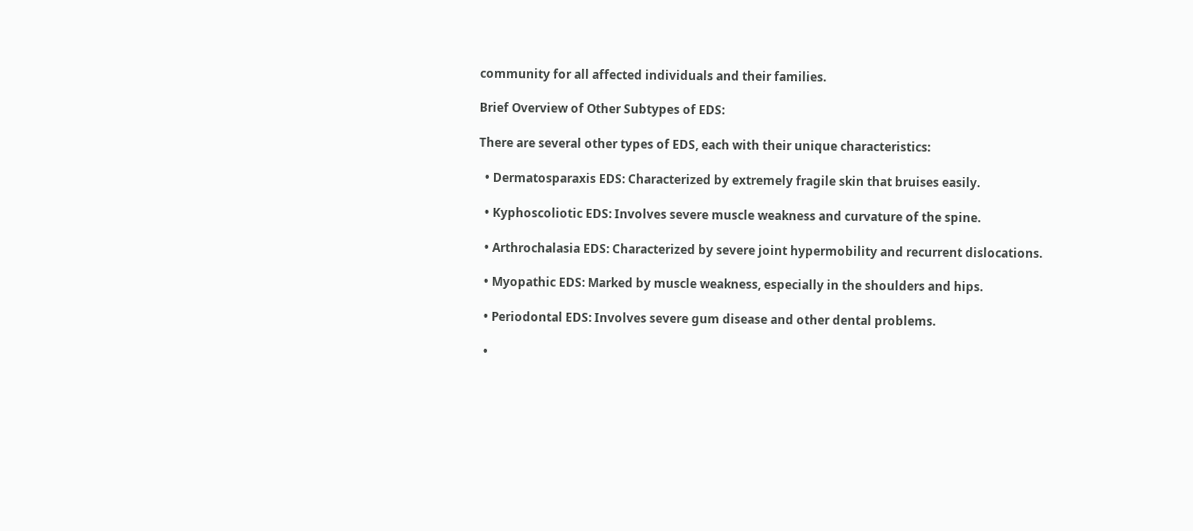community for all affected individuals and their families.

Brief Overview of Other Subtypes of EDS:

There are several other types of EDS, each with their unique characteristics:

  • Dermatosparaxis EDS: Characterized by extremely fragile skin that bruises easily.

  • Kyphoscoliotic EDS: Involves severe muscle weakness and curvature of the spine.

  • Arthrochalasia EDS: Characterized by severe joint hypermobility and recurrent dislocations.

  • Myopathic EDS: Marked by muscle weakness, especially in the shoulders and hips.

  • Periodontal EDS: Involves severe gum disease and other dental problems.

  •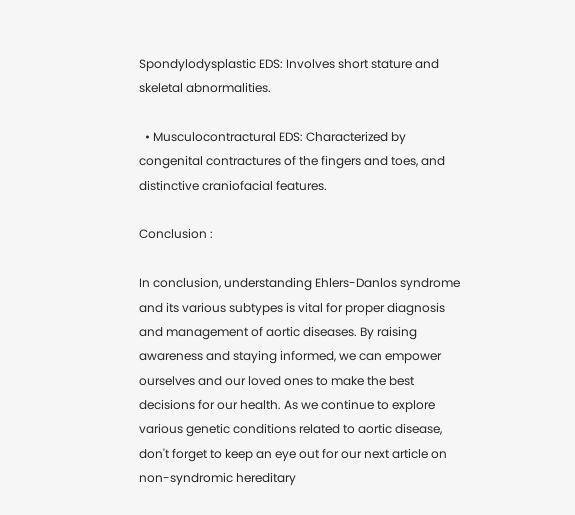Spondylodysplastic EDS: Involves short stature and skeletal abnormalities.

  • Musculocontractural EDS: Characterized by congenital contractures of the fingers and toes, and distinctive craniofacial features.

Conclusion :

In conclusion, understanding Ehlers-Danlos syndrome and its various subtypes is vital for proper diagnosis and management of aortic diseases. By raising awareness and staying informed, we can empower ourselves and our loved ones to make the best decisions for our health. As we continue to explore various genetic conditions related to aortic disease, don't forget to keep an eye out for our next article on non-syndromic hereditary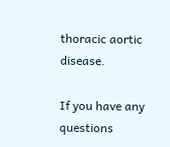thoracic aortic disease.

If you have any questions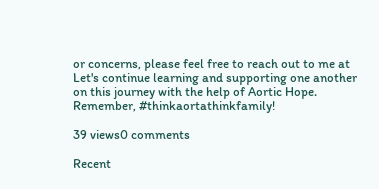or concerns, please feel free to reach out to me at Let's continue learning and supporting one another on this journey with the help of Aortic Hope. Remember, #thinkaortathinkfamily!

39 views0 comments

Recent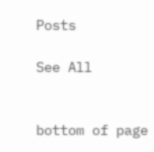Posts

See All


bottom of page